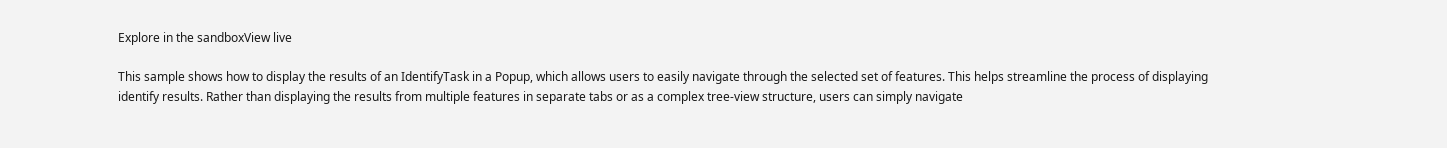Explore in the sandboxView live

This sample shows how to display the results of an IdentifyTask in a Popup, which allows users to easily navigate through the selected set of features. This helps streamline the process of displaying identify results. Rather than displaying the results from multiple features in separate tabs or as a complex tree-view structure, users can simply navigate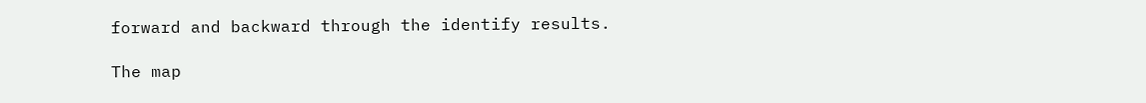forward and backward through the identify results.

The map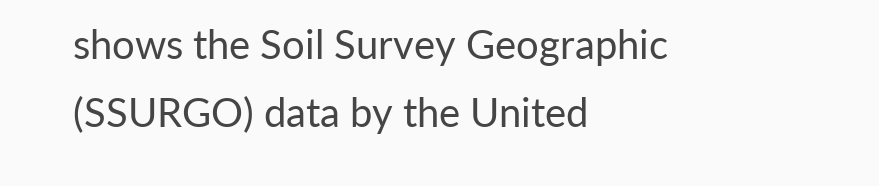shows the Soil Survey Geographic (SSURGO) data by the United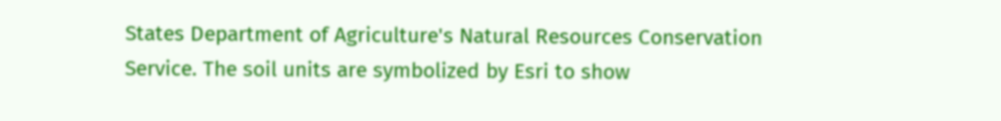States Department of Agriculture's Natural Resources Conservation Service. The soil units are symbolized by Esri to show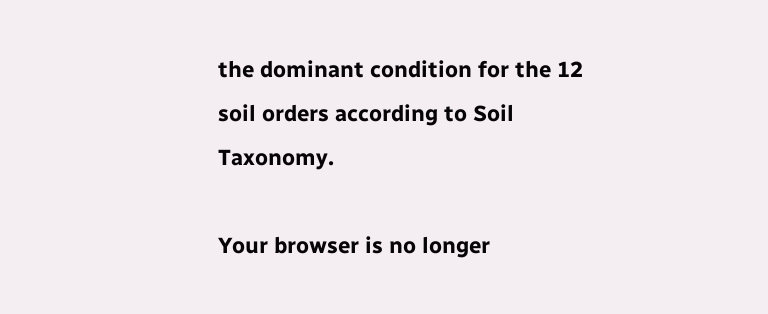the dominant condition for the 12 soil orders according to Soil Taxonomy.

Your browser is no longer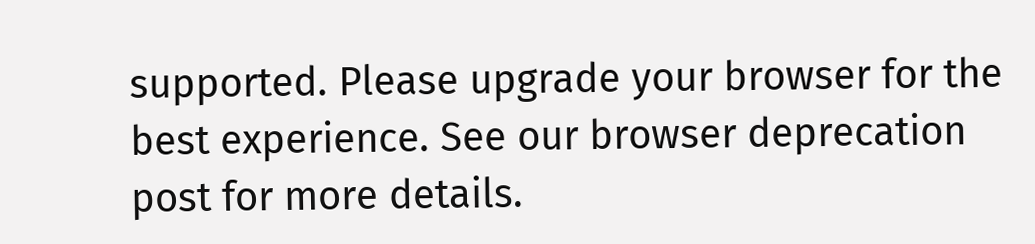supported. Please upgrade your browser for the best experience. See our browser deprecation post for more details.